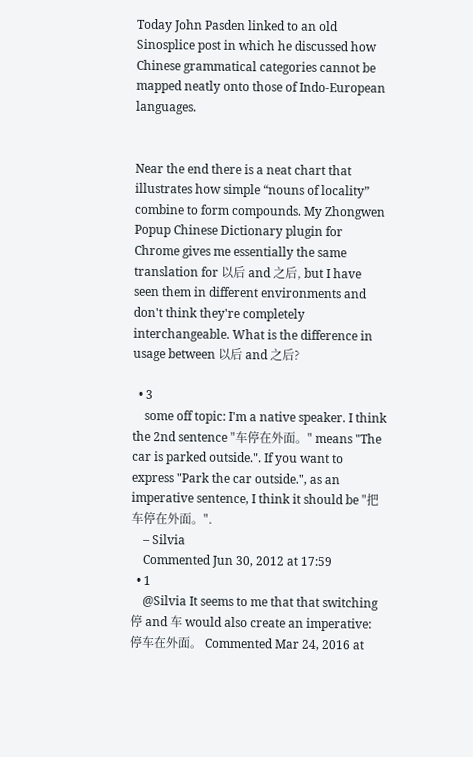Today John Pasden linked to an old Sinosplice post in which he discussed how Chinese grammatical categories cannot be mapped neatly onto those of Indo-European languages.


Near the end there is a neat chart that illustrates how simple “nouns of locality” combine to form compounds. My Zhongwen Popup Chinese Dictionary plugin for Chrome gives me essentially the same translation for 以后 and 之后, but I have seen them in different environments and don't think they're completely interchangeable. What is the difference in usage between 以后 and 之后?

  • 3
    some off topic: I'm a native speaker. I think the 2nd sentence "车停在外面。" means "The car is parked outside.". If you want to express "Park the car outside.", as an imperative sentence, I think it should be "把车停在外面。".
    – Silvia
    Commented Jun 30, 2012 at 17:59
  • 1
    @Silvia It seems to me that that switching 停 and 车 would also create an imperative: 停车在外面。 Commented Mar 24, 2016 at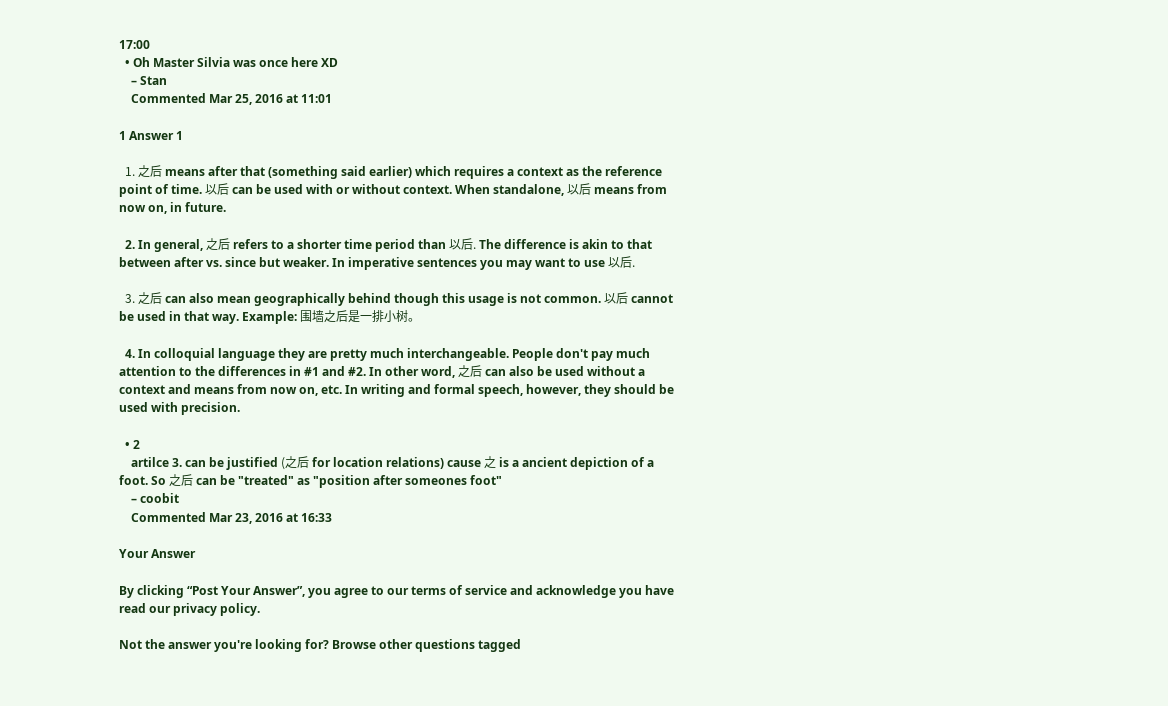17:00
  • Oh Master Silvia was once here XD
    – Stan
    Commented Mar 25, 2016 at 11:01

1 Answer 1

  1. 之后 means after that (something said earlier) which requires a context as the reference point of time. 以后 can be used with or without context. When standalone, 以后 means from now on, in future.

  2. In general, 之后 refers to a shorter time period than 以后. The difference is akin to that between after vs. since but weaker. In imperative sentences you may want to use 以后.

  3. 之后 can also mean geographically behind though this usage is not common. 以后 cannot be used in that way. Example: 围墙之后是一排小树。

  4. In colloquial language they are pretty much interchangeable. People don't pay much attention to the differences in #1 and #2. In other word, 之后 can also be used without a context and means from now on, etc. In writing and formal speech, however, they should be used with precision.

  • 2
    artilce 3. can be justified (之后 for location relations) cause 之 is a ancient depiction of a foot. So 之后 can be "treated" as "position after someones foot"
    – coobit
    Commented Mar 23, 2016 at 16:33

Your Answer

By clicking “Post Your Answer”, you agree to our terms of service and acknowledge you have read our privacy policy.

Not the answer you're looking for? Browse other questions tagged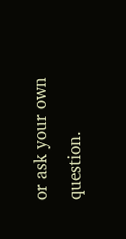or ask your own question.